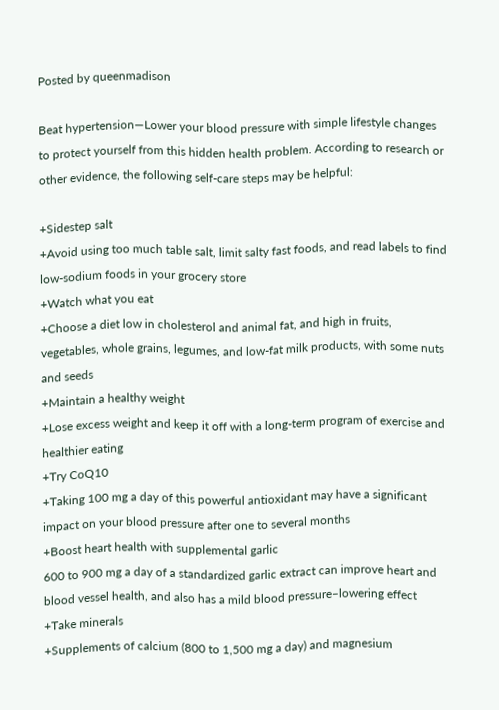Posted by queenmadison

Beat hypertension—Lower your blood pressure with simple lifestyle changes to protect yourself from this hidden health problem. According to research or other evidence, the following self-care steps may be helpful:

+Sidestep salt
+Avoid using too much table salt, limit salty fast foods, and read labels to find low-sodium foods in your grocery store
+Watch what you eat
+Choose a diet low in cholesterol and animal fat, and high in fruits, vegetables, whole grains, legumes, and low-fat milk products, with some nuts and seeds
+Maintain a healthy weight
+Lose excess weight and keep it off with a long-term program of exercise and healthier eating
+Try CoQ10
+Taking 100 mg a day of this powerful antioxidant may have a significant impact on your blood pressure after one to several months
+Boost heart health with supplemental garlic
600 to 900 mg a day of a standardized garlic extract can improve heart and blood vessel health, and also has a mild blood pressure–lowering effect
+Take minerals
+Supplements of calcium (800 to 1,500 mg a day) and magnesium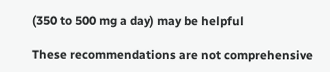(350 to 500 mg a day) may be helpful

These recommendations are not comprehensive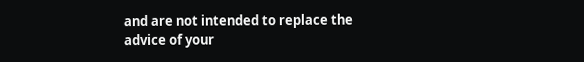and are not intended to replace the advice of your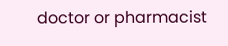doctor or pharmacist